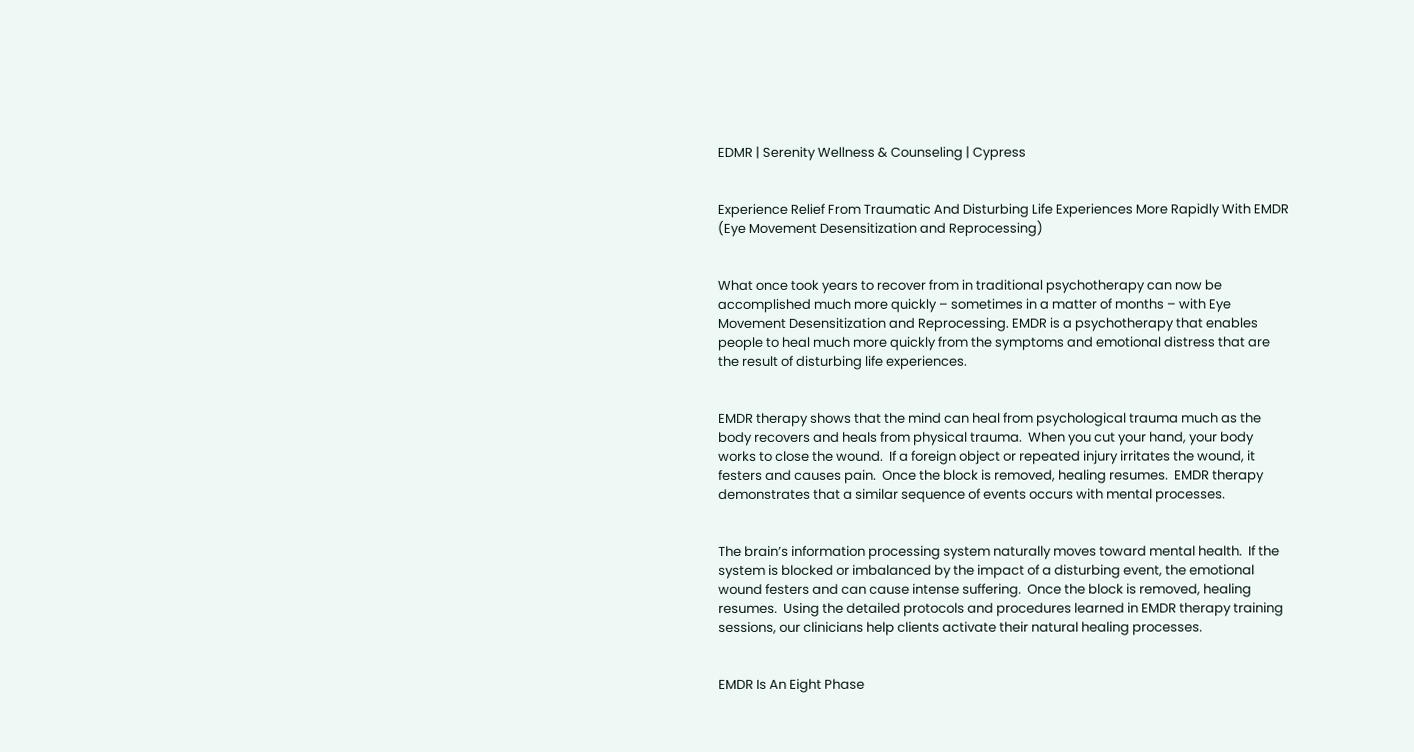EDMR | Serenity Wellness & Counseling | Cypress


Experience Relief From Traumatic And Disturbing Life Experiences More Rapidly With EMDR (Eye Movement Desensitization and Reprocessing)


What once took years to recover from in traditional psychotherapy can now be accomplished much more quickly – sometimes in a matter of months – with Eye Movement Desensitization and Reprocessing. EMDR is a psychotherapy that enables people to heal much more quickly from the symptoms and emotional distress that are the result of disturbing life experiences.


EMDR therapy shows that the mind can heal from psychological trauma much as the body recovers and heals from physical trauma.  When you cut your hand, your body works to close the wound.  If a foreign object or repeated injury irritates the wound, it festers and causes pain.  Once the block is removed, healing resumes.  EMDR therapy demonstrates that a similar sequence of events occurs with mental processes.


The brain’s information processing system naturally moves toward mental health.  If the system is blocked or imbalanced by the impact of a disturbing event, the emotional wound festers and can cause intense suffering.  Once the block is removed, healing resumes.  Using the detailed protocols and procedures learned in EMDR therapy training sessions, our clinicians help clients activate their natural healing processes.


EMDR Is An Eight Phase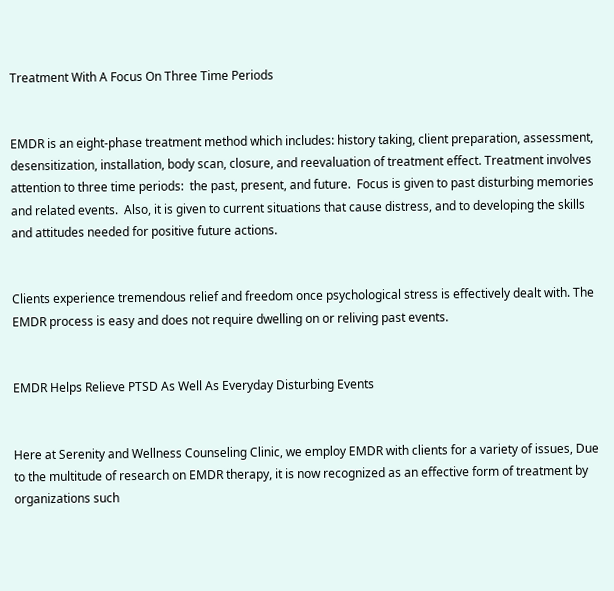Treatment With A Focus On Three Time Periods


EMDR is an eight-phase treatment method which includes: history taking, client preparation, assessment, desensitization, installation, body scan, closure, and reevaluation of treatment effect. Treatment involves attention to three time periods:  the past, present, and future.  Focus is given to past disturbing memories and related events.  Also, it is given to current situations that cause distress, and to developing the skills and attitudes needed for positive future actions.


Clients experience tremendous relief and freedom once psychological stress is effectively dealt with. The EMDR process is easy and does not require dwelling on or reliving past events.


EMDR Helps Relieve PTSD As Well As Everyday Disturbing Events


Here at Serenity and Wellness Counseling Clinic, we employ EMDR with clients for a variety of issues, Due to the multitude of research on EMDR therapy, it is now recognized as an effective form of treatment by organizations such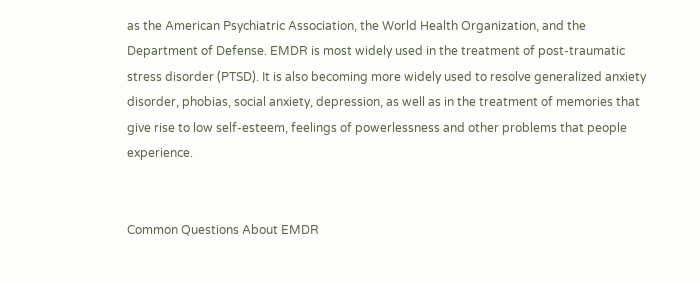as the American Psychiatric Association, the World Health Organization, and the Department of Defense. EMDR is most widely used in the treatment of post-traumatic stress disorder (PTSD). It is also becoming more widely used to resolve generalized anxiety disorder, phobias, social anxiety, depression, as well as in the treatment of memories that give rise to low self-esteem, feelings of powerlessness and other problems that people experience.


Common Questions About EMDR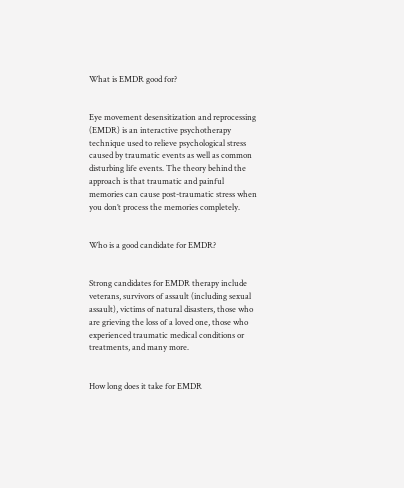What is EMDR good for?


Eye movement desensitization and reprocessing (EMDR) is an interactive psychotherapy technique used to relieve psychological stress caused by traumatic events as well as common disturbing life events. The theory behind the approach is that traumatic and painful memories can cause post-traumatic stress when you don’t process the memories completely.


Who is a good candidate for EMDR?


Strong candidates for EMDR therapy include veterans, survivors of assault (including sexual assault), victims of natural disasters, those who are grieving the loss of a loved one, those who experienced traumatic medical conditions or treatments, and many more.


How long does it take for EMDR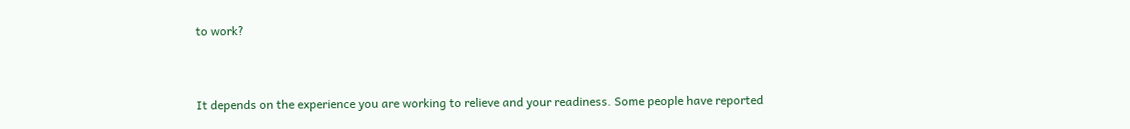to work?


It depends on the experience you are working to relieve and your readiness. Some people have reported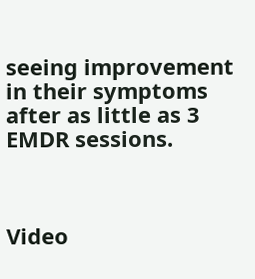seeing improvement in their symptoms after as little as 3 EMDR sessions.



Video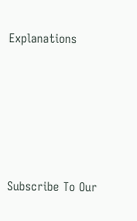Explanations






Subscribe To Our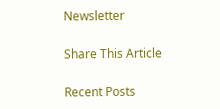Newsletter

Share This Article

Recent Posts